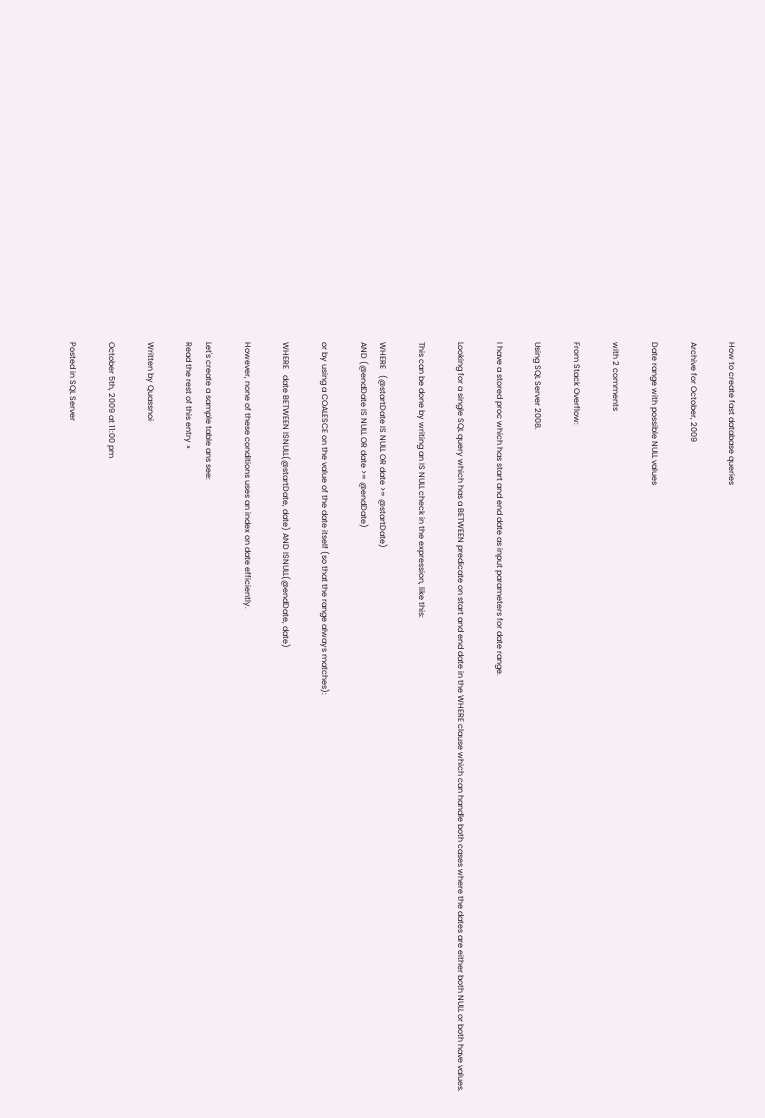How to create fast database queries

Archive for October, 2009

Date range with possible NULL values

with 2 comments

From Stack Overflow:

Using SQL Server 2008.

I have a stored proc which has start and end date as input parameters for date range.

Looking for a single SQL query which has a BETWEEN predicate on start and end date in the WHERE clause which can handle both cases where the dates are either both NULL or both have values.

This can be done by writing an IS NULL check in the expression, like this:

WHERE   (@startDate IS NULL OR date >= @startDate)
AND (@endDate IS NULL OR date >= @endDate)

or by using a COALESCE on the value of the date itself (so that the range always matches):

WHERE   date BETWEEN ISNULL(@startDate, date) AND ISNULL(@endDate, date)

However, none of these conditions uses an index on date efficiently.

Let's create a sample table ans see:
Read the rest of this entry »

Written by Quassnoi

October 5th, 2009 at 11:00 pm

Posted in SQL Server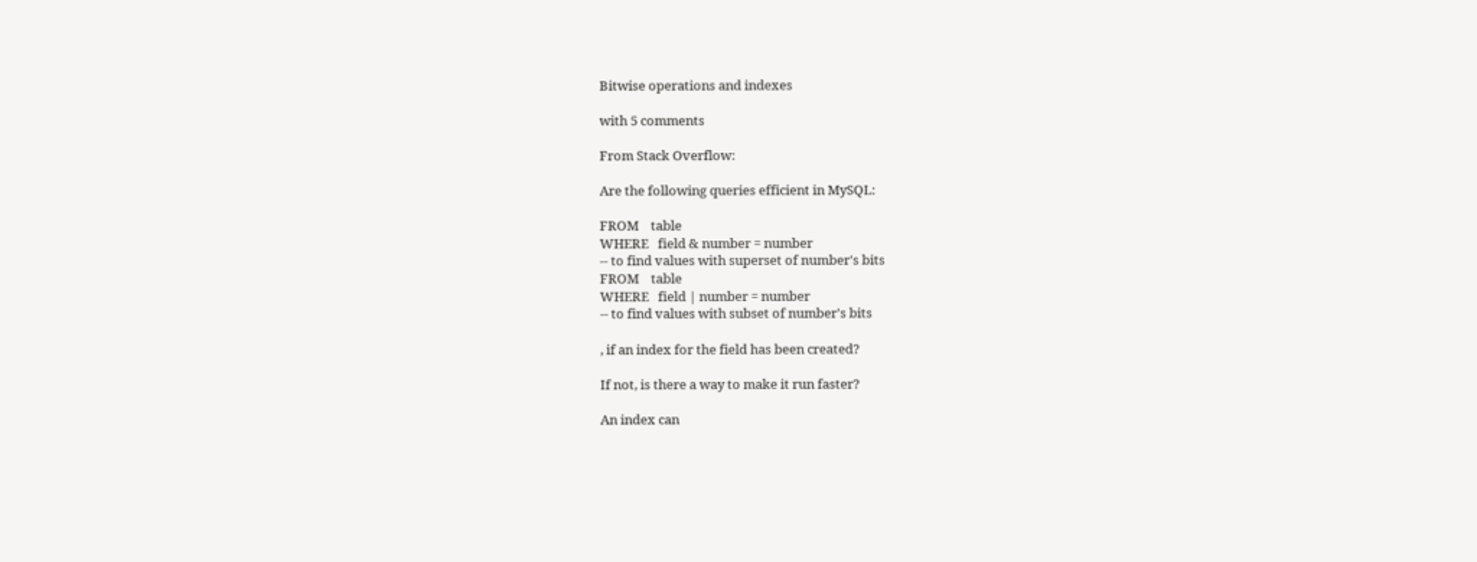Bitwise operations and indexes

with 5 comments

From Stack Overflow:

Are the following queries efficient in MySQL:

FROM    table
WHERE   field & number = number
-- to find values with superset of number's bits
FROM    table
WHERE   field | number = number
-- to find values with subset of number's bits

, if an index for the field has been created?

If not, is there a way to make it run faster?

An index can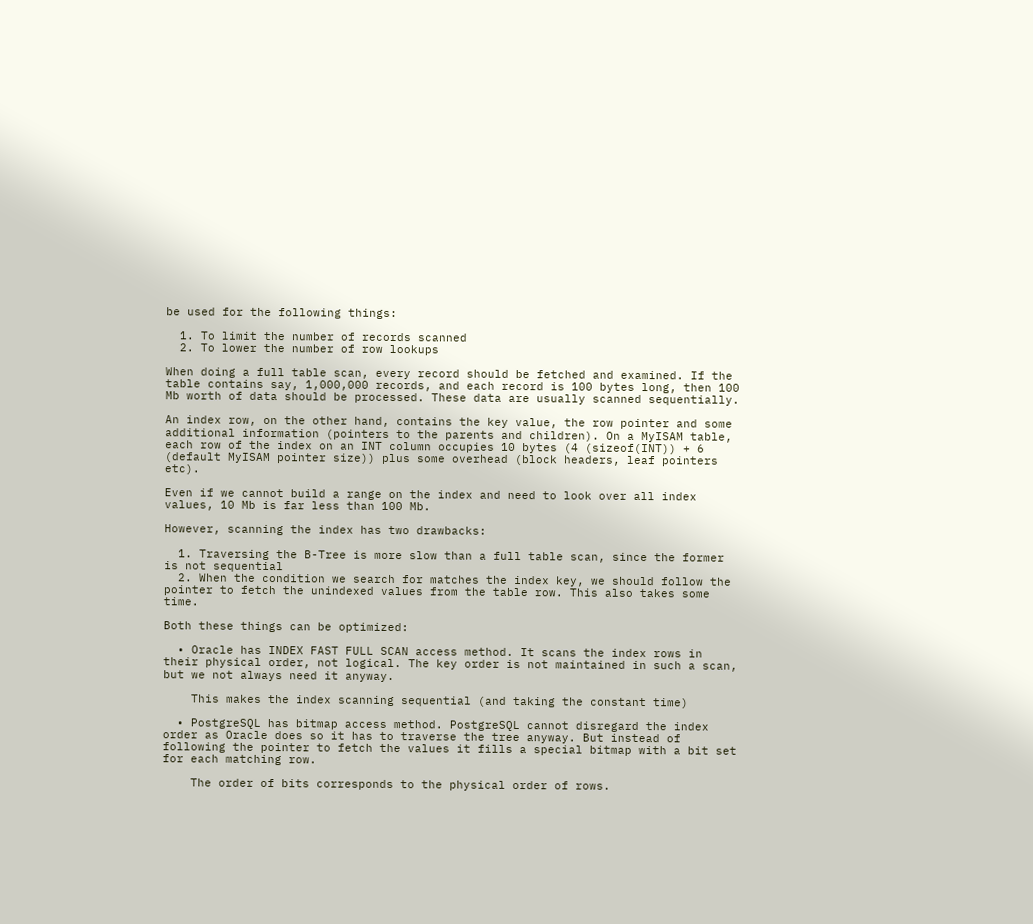be used for the following things:

  1. To limit the number of records scanned
  2. To lower the number of row lookups

When doing a full table scan, every record should be fetched and examined. If the table contains say, 1,000,000 records, and each record is 100 bytes long, then 100 Mb worth of data should be processed. These data are usually scanned sequentially.

An index row, on the other hand, contains the key value, the row pointer and some additional information (pointers to the parents and children). On a MyISAM table, each row of the index on an INT column occupies 10 bytes (4 (sizeof(INT)) + 6 (default MyISAM pointer size)) plus some overhead (block headers, leaf pointers etc).

Even if we cannot build a range on the index and need to look over all index values, 10 Mb is far less than 100 Mb.

However, scanning the index has two drawbacks:

  1. Traversing the B-Tree is more slow than a full table scan, since the former is not sequential
  2. When the condition we search for matches the index key, we should follow the pointer to fetch the unindexed values from the table row. This also takes some time.

Both these things can be optimized:

  • Oracle has INDEX FAST FULL SCAN access method. It scans the index rows in their physical order, not logical. The key order is not maintained in such a scan, but we not always need it anyway.

    This makes the index scanning sequential (and taking the constant time)

  • PostgreSQL has bitmap access method. PostgreSQL cannot disregard the index order as Oracle does so it has to traverse the tree anyway. But instead of following the pointer to fetch the values it fills a special bitmap with a bit set for each matching row.

    The order of bits corresponds to the physical order of rows.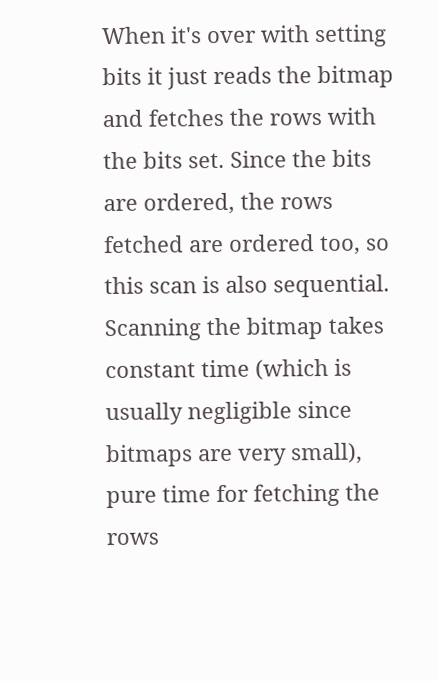When it's over with setting bits it just reads the bitmap and fetches the rows with the bits set. Since the bits are ordered, the rows fetched are ordered too, so this scan is also sequential. Scanning the bitmap takes constant time (which is usually negligible since bitmaps are very small), pure time for fetching the rows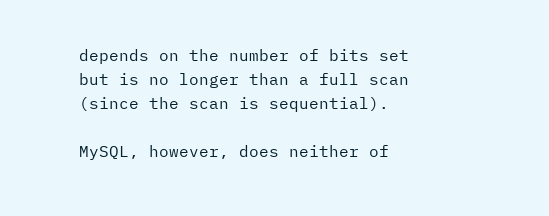depends on the number of bits set but is no longer than a full scan (since the scan is sequential).

MySQL, however, does neither of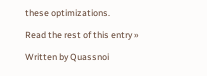these optimizations.

Read the rest of this entry »

Written by Quassnoi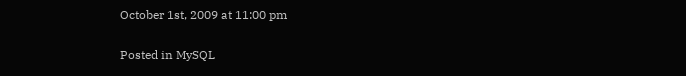October 1st, 2009 at 11:00 pm

Posted in MySQL